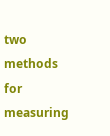two methods for measuring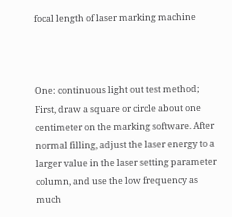focal length of laser marking machine



One: continuous light out test method;
First, draw a square or circle about one centimeter on the marking software. After normal filling, adjust the laser energy to a larger value in the laser setting parameter column, and use the low frequency as much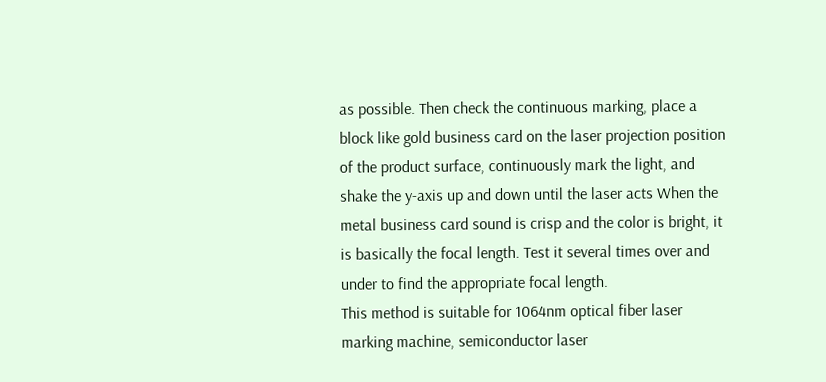as possible. Then check the continuous marking, place a block like gold business card on the laser projection position of the product surface, continuously mark the light, and shake the y-axis up and down until the laser acts When the metal business card sound is crisp and the color is bright, it is basically the focal length. Test it several times over and under to find the appropriate focal length.
This method is suitable for 1064nm optical fiber laser marking machine, semiconductor laser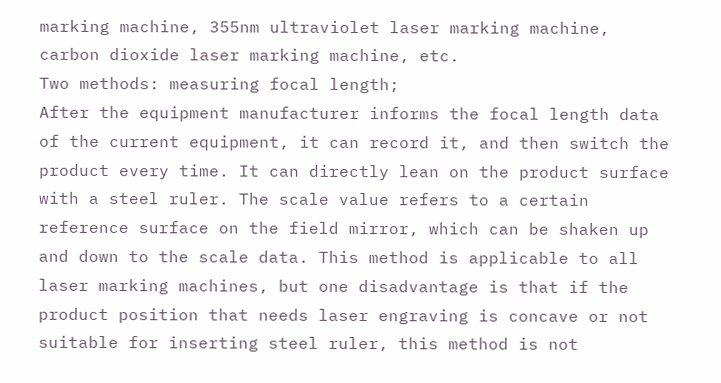marking machine, 355nm ultraviolet laser marking machine, carbon dioxide laser marking machine, etc.
Two methods: measuring focal length;
After the equipment manufacturer informs the focal length data of the current equipment, it can record it, and then switch the product every time. It can directly lean on the product surface with a steel ruler. The scale value refers to a certain reference surface on the field mirror, which can be shaken up and down to the scale data. This method is applicable to all laser marking machines, but one disadvantage is that if the product position that needs laser engraving is concave or not suitable for inserting steel ruler, this method is not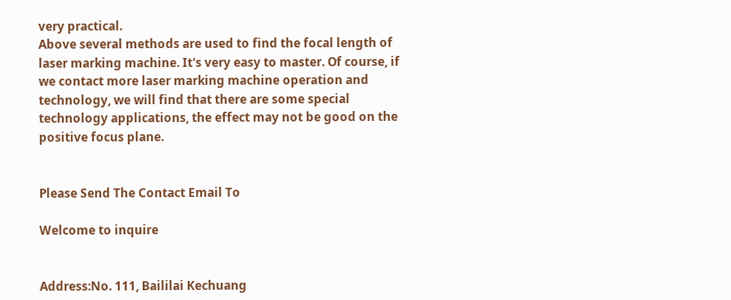very practical.
Above several methods are used to find the focal length of laser marking machine. It's very easy to master. Of course, if we contact more laser marking machine operation and technology, we will find that there are some special technology applications, the effect may not be good on the positive focus plane.


Please Send The Contact Email To

Welcome to inquire


Address:No. 111, Baililai Kechuang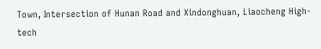Town, Intersection of Hunan Road and Xindonghuan, Liaocheng High-tech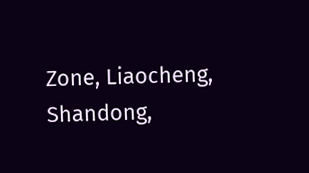Zone, Liaocheng, Shandong,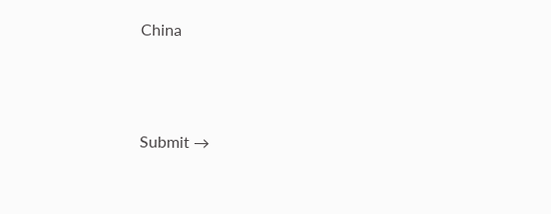China




Submit →